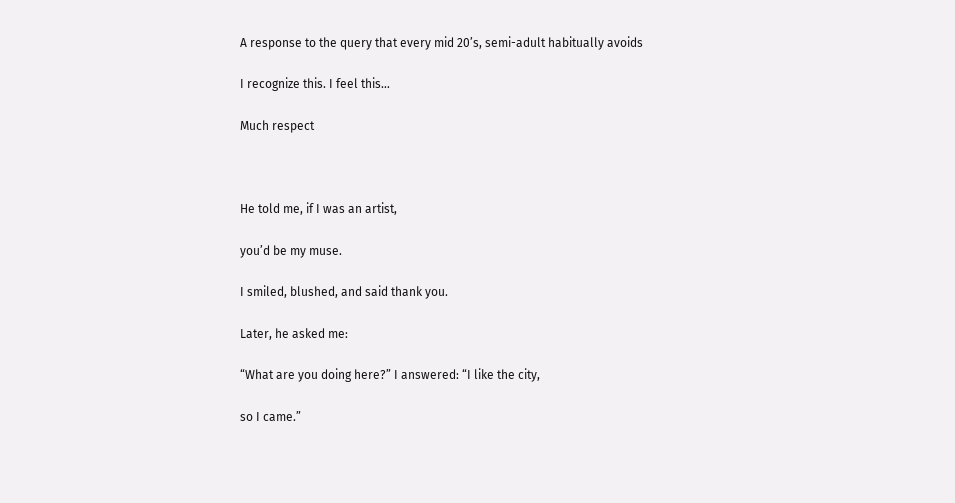A response to the query that every mid 20’s, semi-adult habitually avoids

I recognize this. I feel this…

Much respect



He told me, if I was an artist,

you’d be my muse.

I smiled, blushed, and said thank you.

Later, he asked me:

“What are you doing here?” I answered: “I like the city,

so I came.”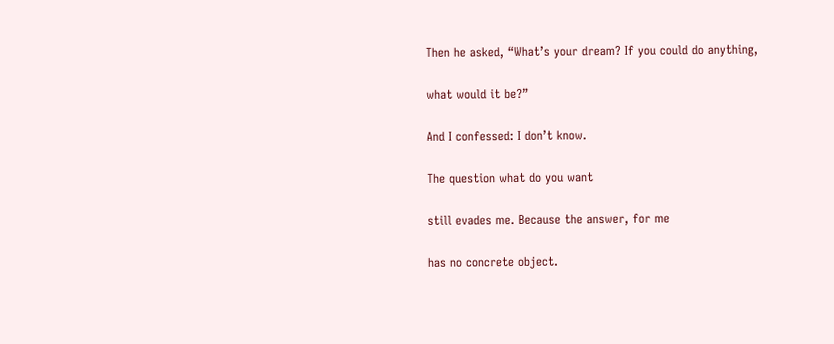Then he asked, “What’s your dream? If you could do anything,

what would it be?”

And I confessed: I don’t know.

The question what do you want

still evades me. Because the answer, for me

has no concrete object.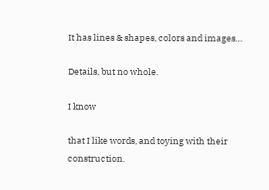It has lines & shapes, colors and images…

Details, but no whole.

I know

that I like words, and toying with their construction.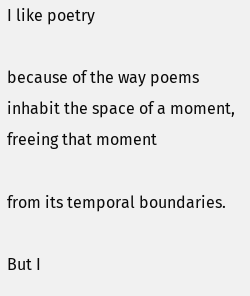I like poetry

because of the way poems inhabit the space of a moment, freeing that moment

from its temporal boundaries.

But I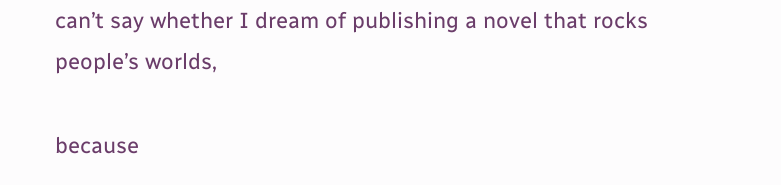can’t say whether I dream of publishing a novel that rocks people’s worlds,

because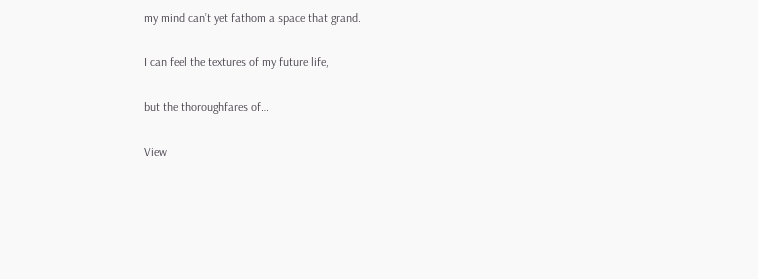my mind can’t yet fathom a space that grand.

I can feel the textures of my future life,

but the thoroughfares of…

View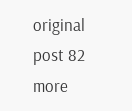original post 82 more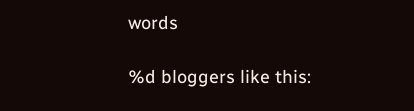words

%d bloggers like this: